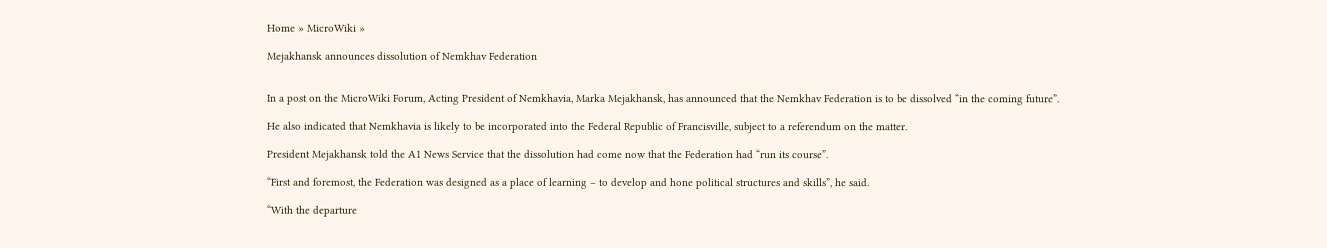Home » MicroWiki »

Mejakhansk announces dissolution of Nemkhav Federation


In a post on the MicroWiki Forum, Acting President of Nemkhavia, Marka Mejakhansk, has announced that the Nemkhav Federation is to be dissolved “in the coming future”.

He also indicated that Nemkhavia is likely to be incorporated into the Federal Republic of Francisville, subject to a referendum on the matter.

President Mejakhansk told the A1 News Service that the dissolution had come now that the Federation had “run its course”.

“First and foremost, the Federation was designed as a place of learning – to develop and hone political structures and skills”, he said.

“With the departure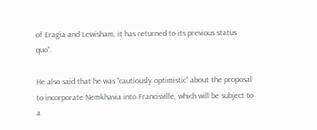of Eragia and Lewisham, it has returned to its previous status quo”.

He also said that he was “cautiously optimistic” about the proposal to incorporate Nemkhavia into Francisville, which will be subject to a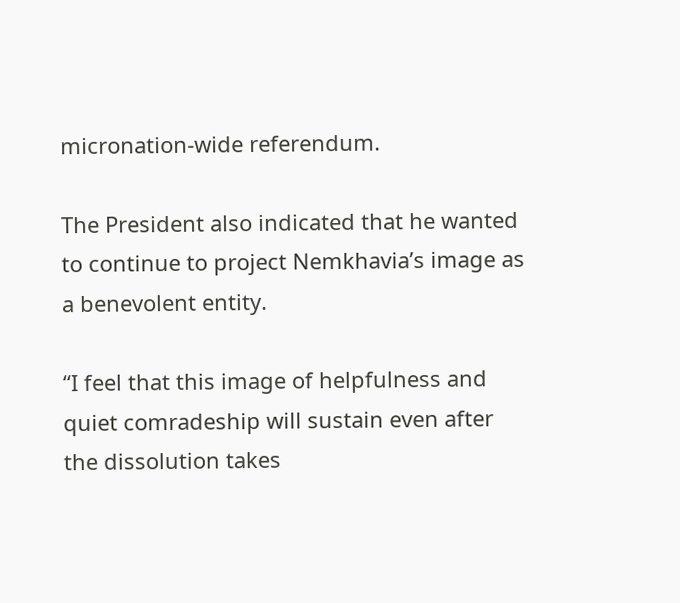micronation-wide referendum.

The President also indicated that he wanted to continue to project Nemkhavia’s image as a benevolent entity.

“I feel that this image of helpfulness and quiet comradeship will sustain even after the dissolution takes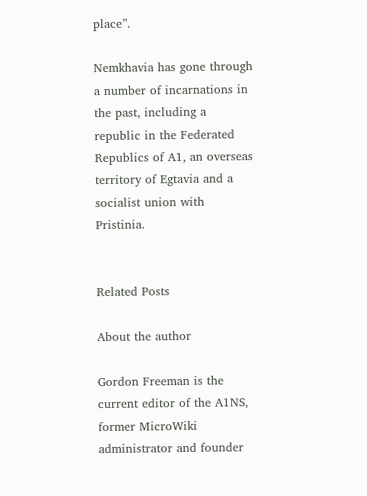place”.

Nemkhavia has gone through a number of incarnations in the past, including a republic in the Federated Republics of A1, an overseas territory of Egtavia and a socialist union with Pristinia.


Related Posts

About the author

Gordon Freeman is the current editor of the A1NS, former MicroWiki administrator and founder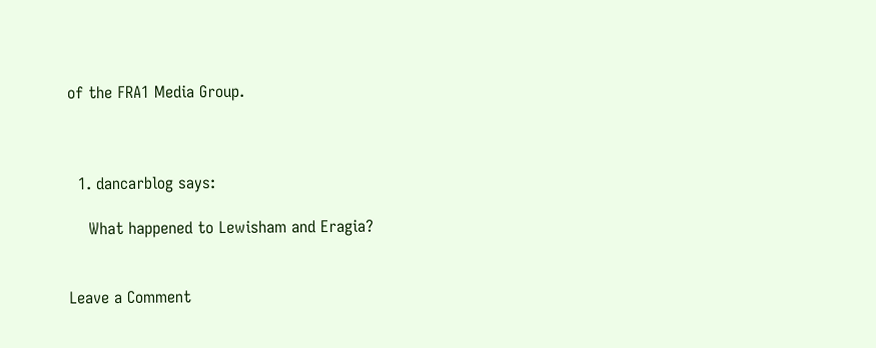of the FRA1 Media Group.



  1. dancarblog says:

    What happened to Lewisham and Eragia?


Leave a Comment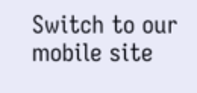Switch to our mobile site